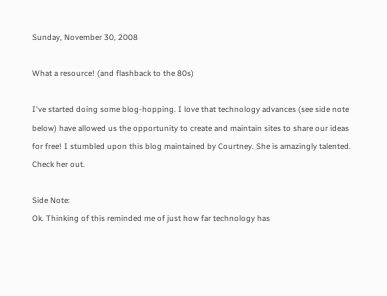Sunday, November 30, 2008

What a resource! (and flashback to the 80s)

I've started doing some blog-hopping. I love that technology advances (see side note below) have allowed us the opportunity to create and maintain sites to share our ideas for free! I stumbled upon this blog maintained by Courtney. She is amazingly talented. Check her out.

Side Note:
Ok. Thinking of this reminded me of just how far technology has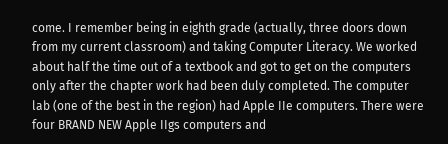come. I remember being in eighth grade (actually, three doors down from my current classroom) and taking Computer Literacy. We worked about half the time out of a textbook and got to get on the computers only after the chapter work had been duly completed. The computer lab (one of the best in the region) had Apple IIe computers. There were four BRAND NEW Apple IIgs computers and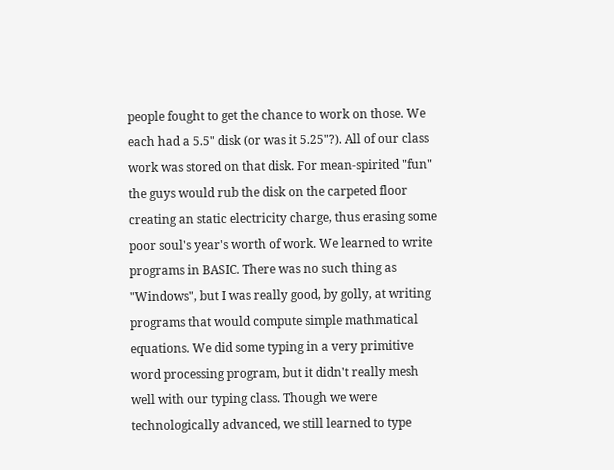people fought to get the chance to work on those. We each had a 5.5" disk (or was it 5.25"?). All of our class work was stored on that disk. For mean-spirited "fun" the guys would rub the disk on the carpeted floor creating an static electricity charge, thus erasing some poor soul's year's worth of work. We learned to write programs in BASIC. There was no such thing as "Windows", but I was really good, by golly, at writing programs that would compute simple mathmatical equations. We did some typing in a very primitive word processing program, but it didn't really mesh well with our typing class. Though we were technologically advanced, we still learned to type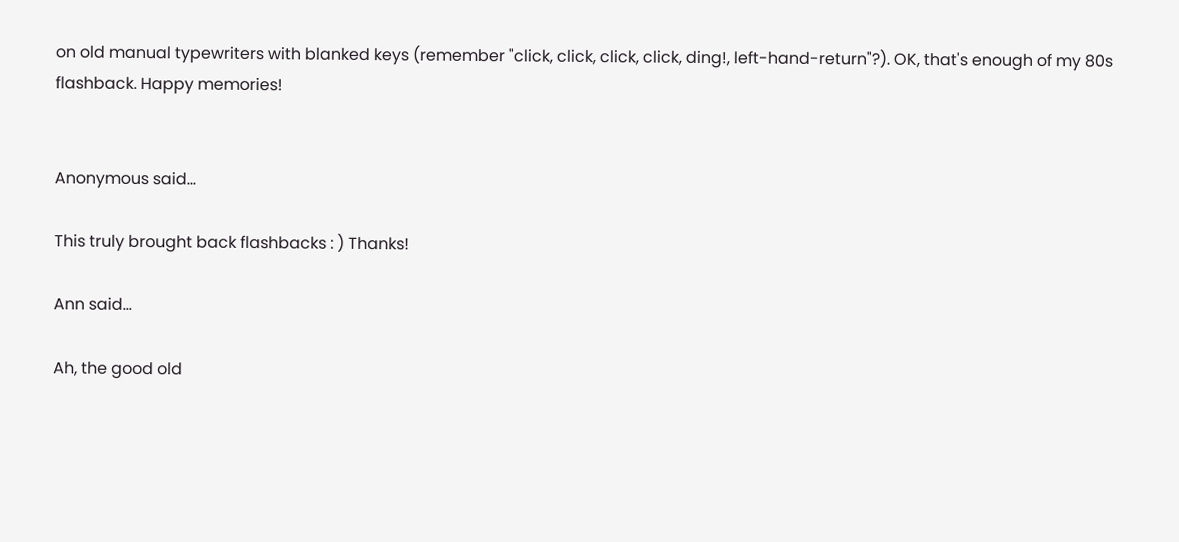on old manual typewriters with blanked keys (remember "click, click, click, click, ding!, left-hand-return"?). OK, that's enough of my 80s flashback. Happy memories!


Anonymous said...

This truly brought back flashbacks : ) Thanks!

Ann said...

Ah, the good old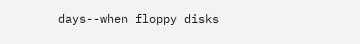days--when floppy disks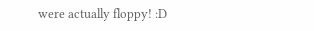were actually floppy! :D